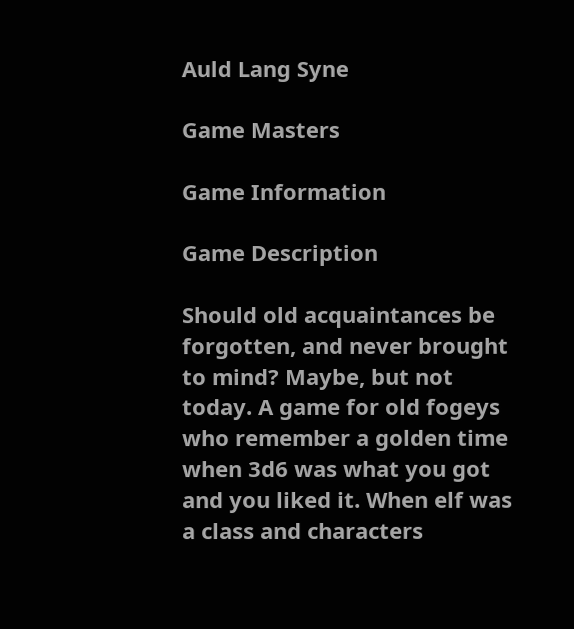Auld Lang Syne

Game Masters

Game Information

Game Description

Should old acquaintances be forgotten, and never brought to mind? Maybe, but not today. A game for old fogeys who remember a golden time when 3d6 was what you got and you liked it. When elf was a class and characters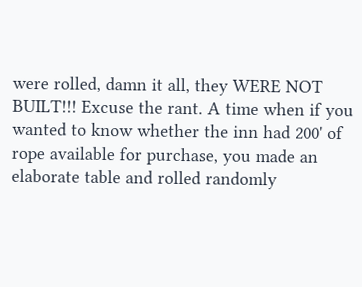were rolled, damn it all, they WERE NOT BUILT!!! Excuse the rant. A time when if you wanted to know whether the inn had 200' of rope available for purchase, you made an elaborate table and rolled randomly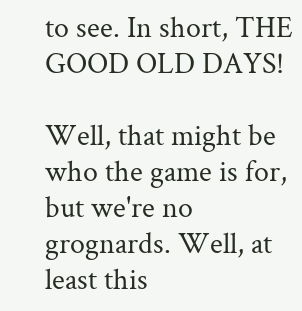to see. In short, THE GOOD OLD DAYS!

Well, that might be who the game is for, but we're no grognards. Well, at least this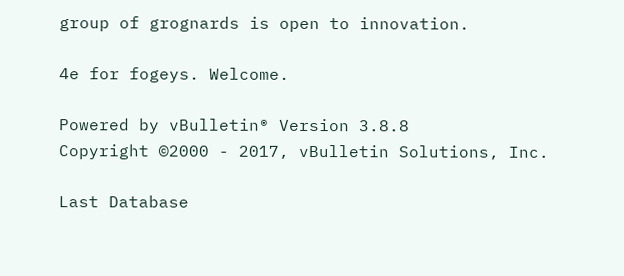group of grognards is open to innovation.

4e for fogeys. Welcome.

Powered by vBulletin® Version 3.8.8
Copyright ©2000 - 2017, vBulletin Solutions, Inc.

Last Database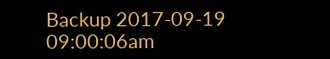Backup 2017-09-19 09:00:06am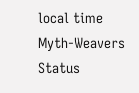local time
Myth-Weavers Status